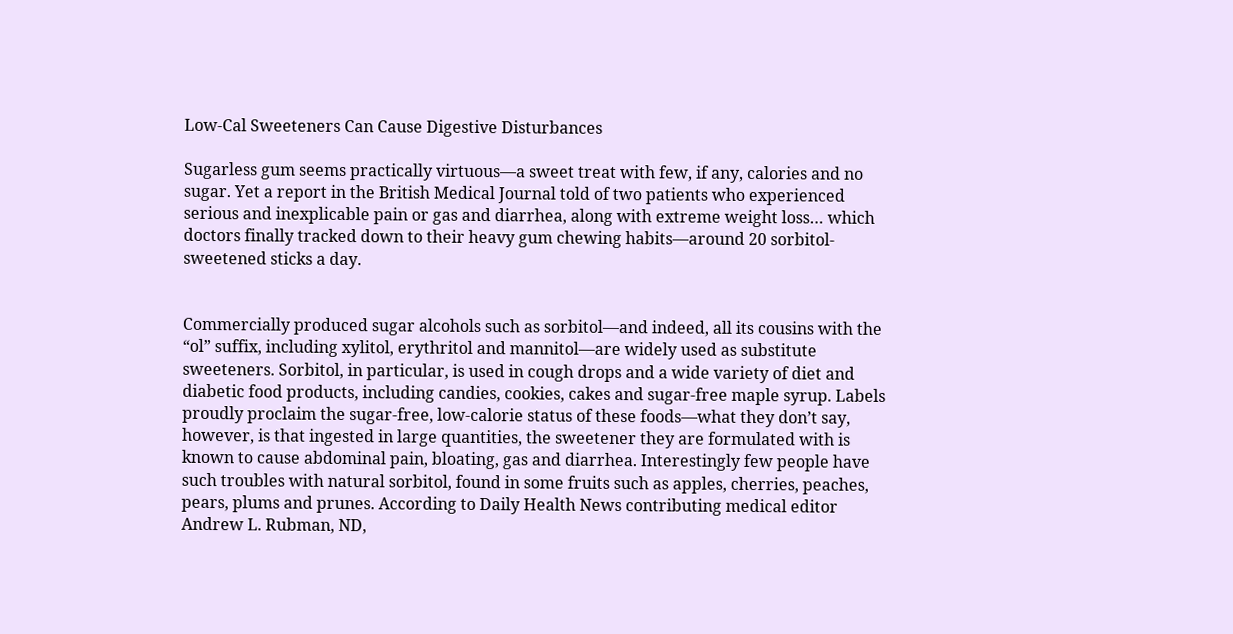Low-Cal Sweeteners Can Cause Digestive Disturbances

Sugarless gum seems practically virtuous—a sweet treat with few, if any, calories and no sugar. Yet a report in the British Medical Journal told of two patients who experienced serious and inexplicable pain or gas and diarrhea, along with extreme weight loss… which doctors finally tracked down to their heavy gum chewing habits—around 20 sorbitol-sweetened sticks a day.


Commercially produced sugar alcohols such as sorbitol—and indeed, all its cousins with the “ol” suffix, including xylitol, erythritol and mannitol—are widely used as substitute sweeteners. Sorbitol, in particular, is used in cough drops and a wide variety of diet and diabetic food products, including candies, cookies, cakes and sugar-free maple syrup. Labels proudly proclaim the sugar-free, low-calorie status of these foods—what they don’t say, however, is that ingested in large quantities, the sweetener they are formulated with is known to cause abdominal pain, bloating, gas and diarrhea. Interestingly few people have such troubles with natural sorbitol, found in some fruits such as apples, cherries, peaches, pears, plums and prunes. According to Daily Health News contributing medical editor Andrew L. Rubman, ND,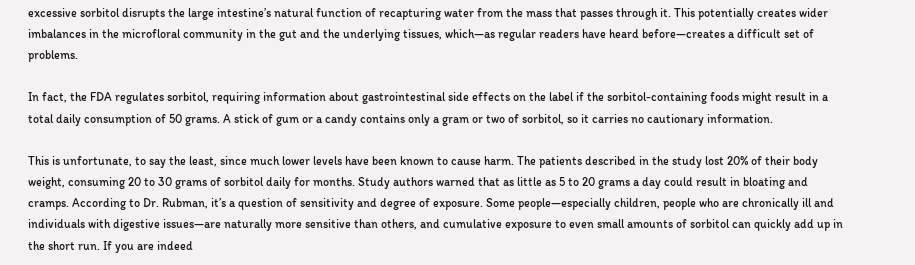excessive sorbitol disrupts the large intestine’s natural function of recapturing water from the mass that passes through it. This potentially creates wider imbalances in the microfloral community in the gut and the underlying tissues, which—as regular readers have heard before—creates a difficult set of problems.

In fact, the FDA regulates sorbitol, requiring information about gastrointestinal side effects on the label if the sorbitol-containing foods might result in a total daily consumption of 50 grams. A stick of gum or a candy contains only a gram or two of sorbitol, so it carries no cautionary information.

This is unfortunate, to say the least, since much lower levels have been known to cause harm. The patients described in the study lost 20% of their body weight, consuming 20 to 30 grams of sorbitol daily for months. Study authors warned that as little as 5 to 20 grams a day could result in bloating and cramps. According to Dr. Rubman, it’s a question of sensitivity and degree of exposure. Some people—especially children, people who are chronically ill and individuals with digestive issues—are naturally more sensitive than others, and cumulative exposure to even small amounts of sorbitol can quickly add up in the short run. If you are indeed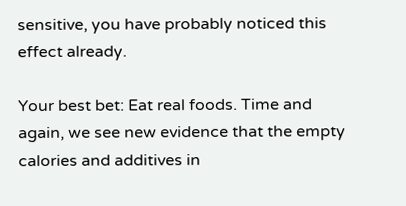sensitive, you have probably noticed this effect already.

Your best bet: Eat real foods. Time and again, we see new evidence that the empty calories and additives in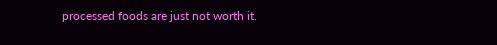processed foods are just not worth it.